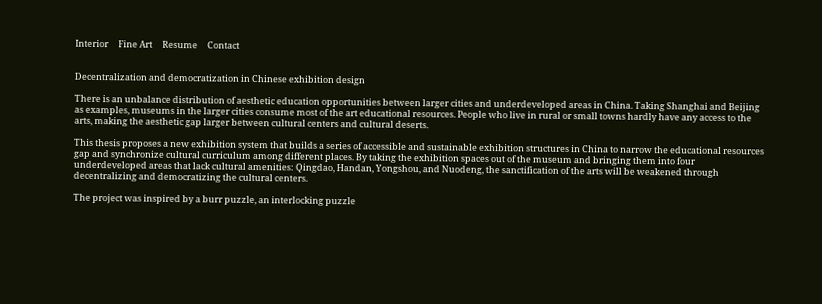Interior     Fine Art     Resume     Contact


Decentralization and democratization in Chinese exhibition design

There is an unbalance distribution of aesthetic education opportunities between larger cities and underdeveloped areas in China. Taking Shanghai and Beijing as examples, museums in the larger cities consume most of the art educational resources. People who live in rural or small towns hardly have any access to the arts, making the aesthetic gap larger between cultural centers and cultural deserts.

This thesis proposes a new exhibition system that builds a series of accessible and sustainable exhibition structures in China to narrow the educational resources gap and synchronize cultural curriculum among different places. By taking the exhibition spaces out of the museum and bringing them into four underdeveloped areas that lack cultural amenities: Qingdao, Handan, Yongshou, and Nuodeng, the sanctification of the arts will be weakened through decentralizing and democratizing the cultural centers.

The project was inspired by a burr puzzle, an interlocking puzzle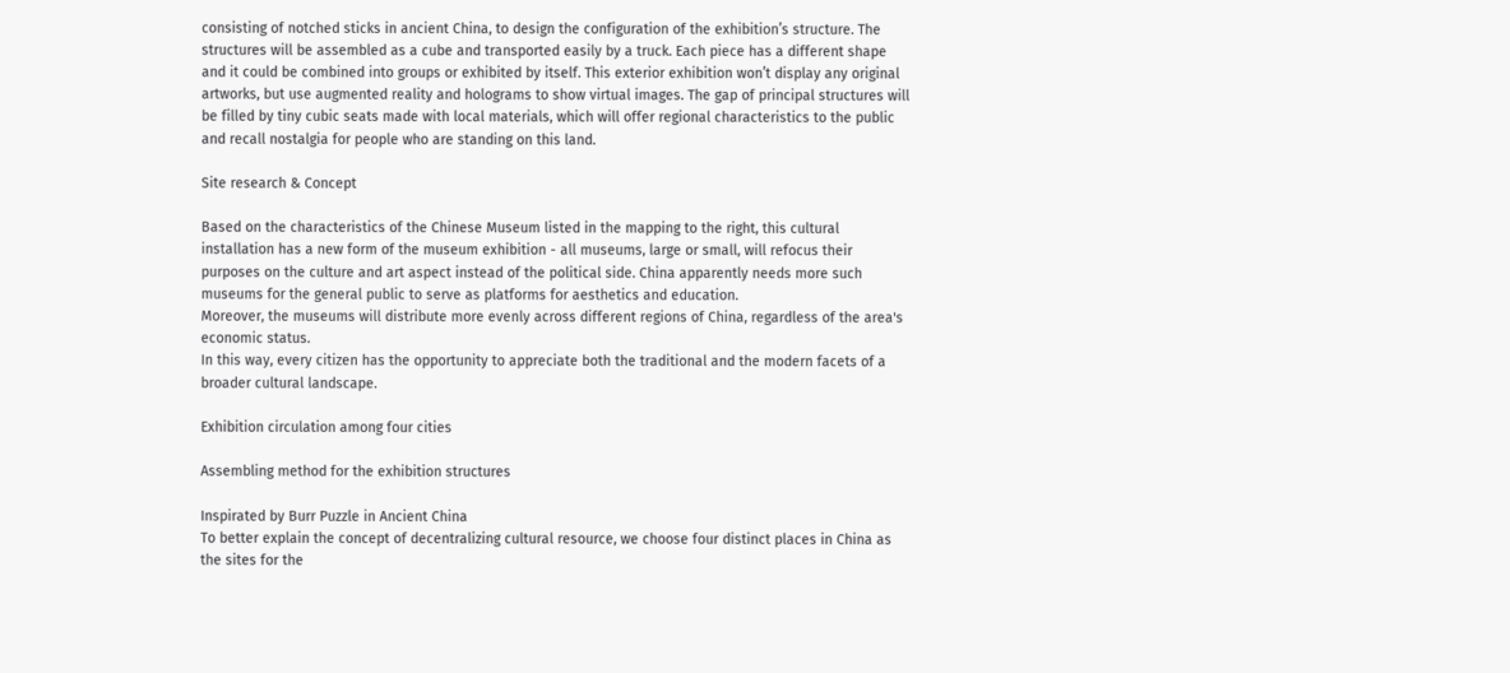consisting of notched sticks in ancient China, to design the configuration of the exhibition’s structure. The structures will be assembled as a cube and transported easily by a truck. Each piece has a different shape and it could be combined into groups or exhibited by itself. This exterior exhibition won’t display any original artworks, but use augmented reality and holograms to show virtual images. The gap of principal structures will be filled by tiny cubic seats made with local materials, which will offer regional characteristics to the public and recall nostalgia for people who are standing on this land.

Site research & Concept

Based on the characteristics of the Chinese Museum listed in the mapping to the right, this cultural installation has a new form of the museum exhibition - all museums, large or small, will refocus their purposes on the culture and art aspect instead of the political side. China apparently needs more such museums for the general public to serve as platforms for aesthetics and education.
Moreover, the museums will distribute more evenly across different regions of China, regardless of the area's economic status.
In this way, every citizen has the opportunity to appreciate both the traditional and the modern facets of a broader cultural landscape.

Exhibition circulation among four cities

Assembling method for the exhibition structures

Inspirated by Burr Puzzle in Ancient China
To better explain the concept of decentralizing cultural resource, we choose four distinct places in China as the sites for the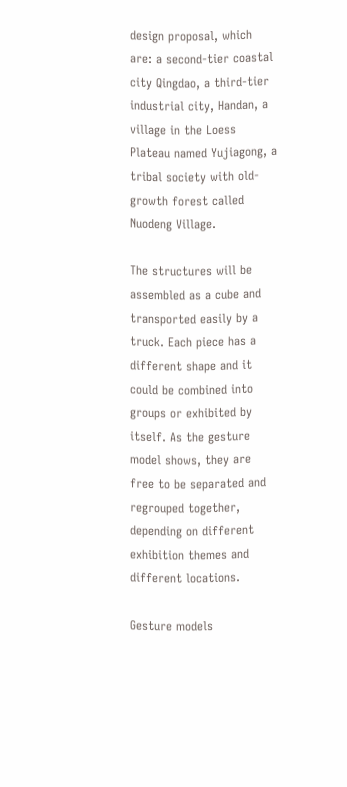design proposal, which are: a second-tier coastal city Qingdao, a third-tier industrial city, Handan, a village in the Loess Plateau named Yujiagong, a tribal society with old-growth forest called Nuodeng Village.

The structures will be assembled as a cube and transported easily by a truck. Each piece has a different shape and it could be combined into groups or exhibited by itself. As the gesture model shows, they are free to be separated and regrouped together, depending on different exhibition themes and different locations.

Gesture models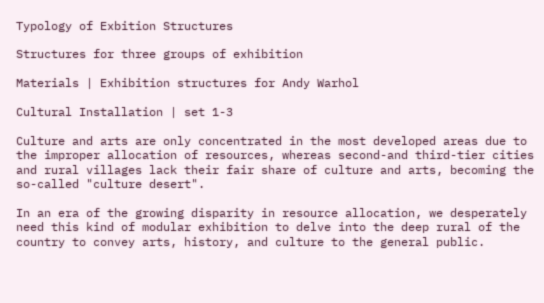Typology of Exbition Structures

Structures for three groups of exhibition

Materials | Exhibition structures for Andy Warhol

Cultural Installation | set 1-3

Culture and arts are only concentrated in the most developed areas due to the improper allocation of resources, whereas second-and third-tier cities and rural villages lack their fair share of culture and arts, becoming the so-called "culture desert".

In an era of the growing disparity in resource allocation, we desperately need this kind of modular exhibition to delve into the deep rural of the country to convey arts, history, and culture to the general public.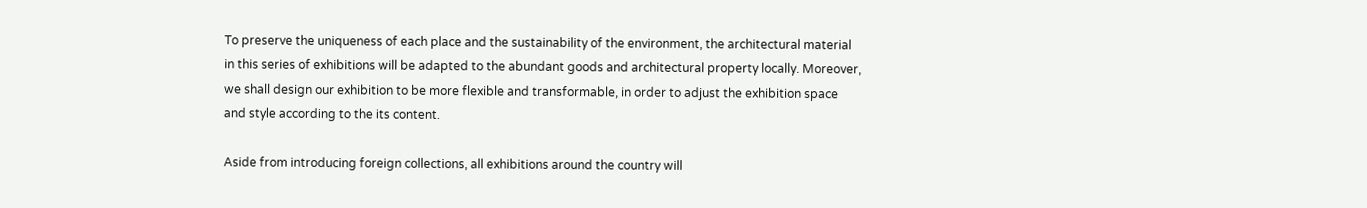To preserve the uniqueness of each place and the sustainability of the environment, the architectural material in this series of exhibitions will be adapted to the abundant goods and architectural property locally. Moreover, we shall design our exhibition to be more flexible and transformable, in order to adjust the exhibition space and style according to the its content.

Aside from introducing foreign collections, all exhibitions around the country will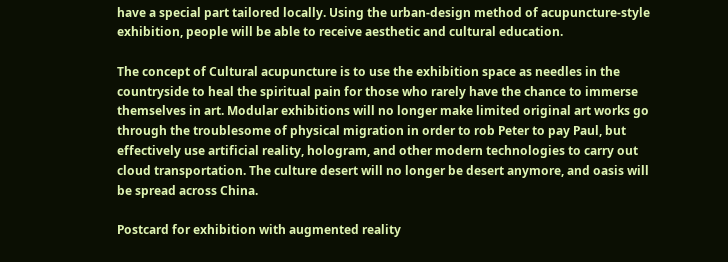have a special part tailored locally. Using the urban-design method of acupuncture-style exhibition, people will be able to receive aesthetic and cultural education.

The concept of Cultural acupuncture is to use the exhibition space as needles in the countryside to heal the spiritual pain for those who rarely have the chance to immerse themselves in art. Modular exhibitions will no longer make limited original art works go through the troublesome of physical migration in order to rob Peter to pay Paul, but effectively use artificial reality, hologram, and other modern technologies to carry out cloud transportation. The culture desert will no longer be desert anymore, and oasis will be spread across China.

Postcard for exhibition with augmented reality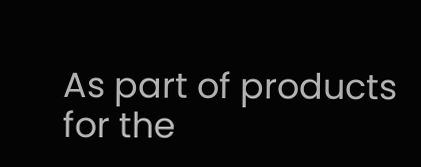As part of products for the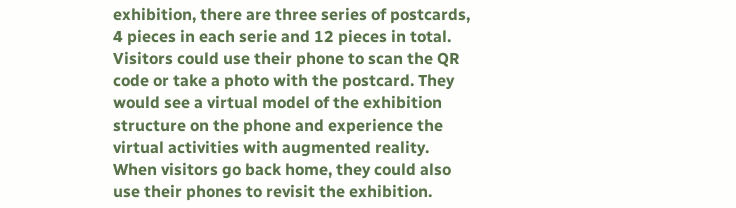exhibition, there are three series of postcards, 4 pieces in each serie and 12 pieces in total. Visitors could use their phone to scan the QR code or take a photo with the postcard. They would see a virtual model of the exhibition structure on the phone and experience the virtual activities with augmented reality. When visitors go back home, they could also use their phones to revisit the exhibition.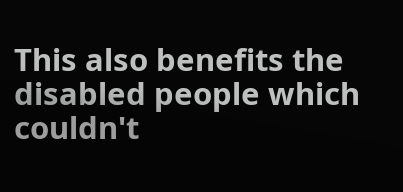This also benefits the disabled people which couldn't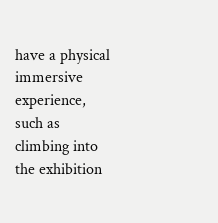have a physical immersive experience, such as climbing into the exhibition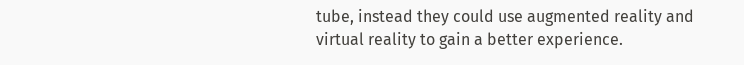tube, instead they could use augmented reality and virtual reality to gain a better experience.